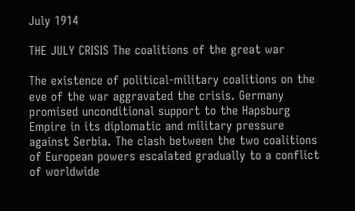July 1914

THE JULY CRISIS The coalitions of the great war

The existence of political-military coalitions on the eve of the war aggravated the crisis. Germany promised unconditional support to the Hapsburg Empire in its diplomatic and military pressure against Serbia. The clash between the two coalitions of European powers escalated gradually to a conflict of worldwide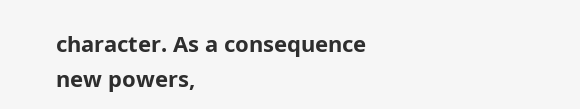character. As a consequence new powers,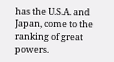has the U.S.A. and Japan, come to the ranking of great powers.